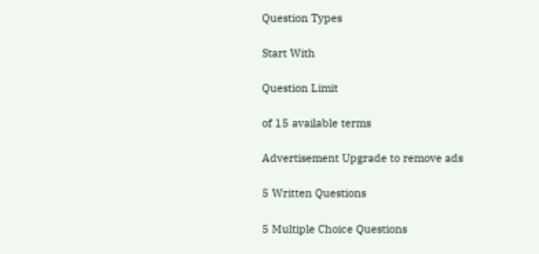Question Types

Start With

Question Limit

of 15 available terms

Advertisement Upgrade to remove ads

5 Written Questions

5 Multiple Choice Questions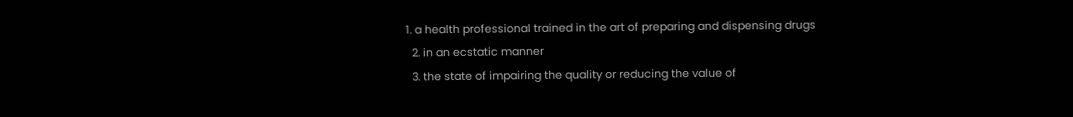1. a health professional trained in the art of preparing and dispensing drugs
  2. in an ecstatic manner
  3. the state of impairing the quality or reducing the value of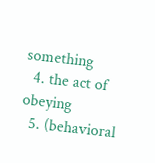something
  4. the act of obeying
  5. (behavioral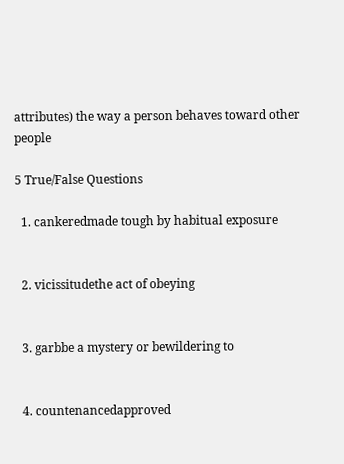attributes) the way a person behaves toward other people

5 True/False Questions

  1. cankeredmade tough by habitual exposure


  2. vicissitudethe act of obeying


  3. garbbe a mystery or bewildering to


  4. countenancedapproved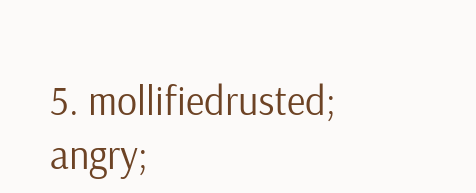5. mollifiedrusted; angry;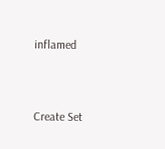inflamed


Create Set